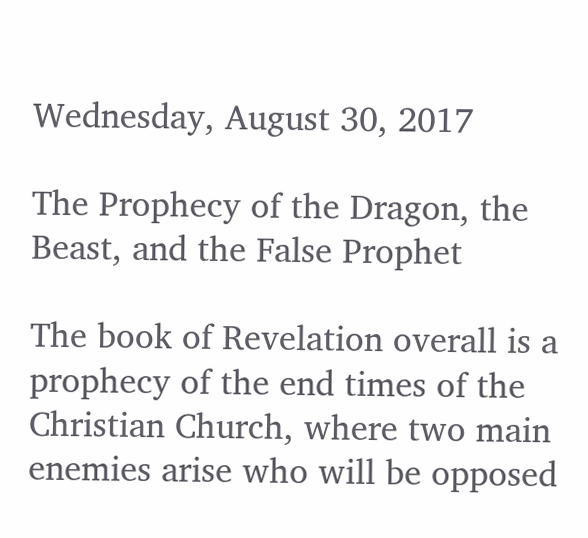Wednesday, August 30, 2017

The Prophecy of the Dragon, the Beast, and the False Prophet

The book of Revelation overall is a prophecy of the end times of the Christian Church, where two main enemies arise who will be opposed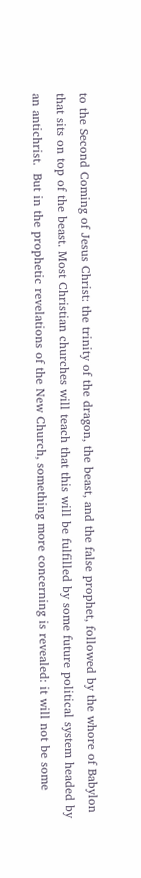to the Second Coming of Jesus Christ: the trinity of the dragon, the beast, and the false prophet, followed by the whore of Babylon that sits on top of the beast. Most Christian churches will teach that this will be fulfilled by some future political system headed by an antichrist.  But in the prophetic revelations of the New Church, something more concerning is revealed: it will not be some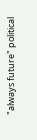"always future" political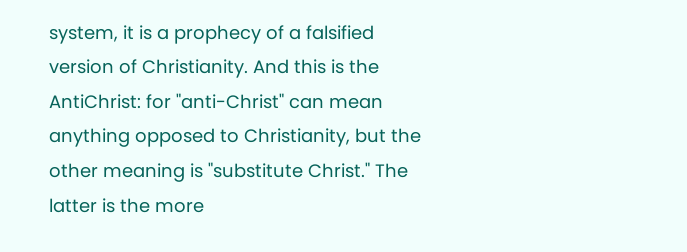system, it is a prophecy of a falsified version of Christianity. And this is the AntiChrist: for "anti-Christ" can mean anything opposed to Christianity, but the other meaning is "substitute Christ." The latter is the more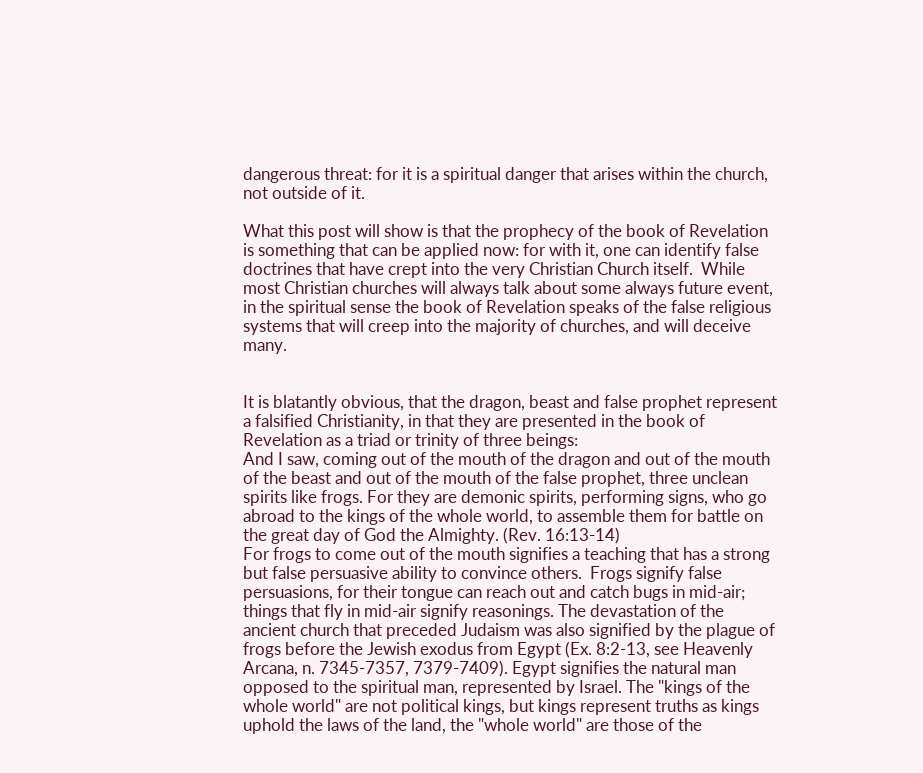dangerous threat: for it is a spiritual danger that arises within the church, not outside of it.

What this post will show is that the prophecy of the book of Revelation is something that can be applied now: for with it, one can identify false doctrines that have crept into the very Christian Church itself.  While most Christian churches will always talk about some always future event, in the spiritual sense the book of Revelation speaks of the false religious systems that will creep into the majority of churches, and will deceive many.


It is blatantly obvious, that the dragon, beast and false prophet represent a falsified Christianity, in that they are presented in the book of Revelation as a triad or trinity of three beings:
And I saw, coming out of the mouth of the dragon and out of the mouth of the beast and out of the mouth of the false prophet, three unclean spirits like frogs. For they are demonic spirits, performing signs, who go abroad to the kings of the whole world, to assemble them for battle on the great day of God the Almighty. (Rev. 16:13-14)
For frogs to come out of the mouth signifies a teaching that has a strong but false persuasive ability to convince others.  Frogs signify false persuasions, for their tongue can reach out and catch bugs in mid-air; things that fly in mid-air signify reasonings. The devastation of the ancient church that preceded Judaism was also signified by the plague of frogs before the Jewish exodus from Egypt (Ex. 8:2-13, see Heavenly Arcana, n. 7345-7357, 7379-7409). Egypt signifies the natural man opposed to the spiritual man, represented by Israel. The "kings of the whole world" are not political kings, but kings represent truths as kings uphold the laws of the land, the "whole world" are those of the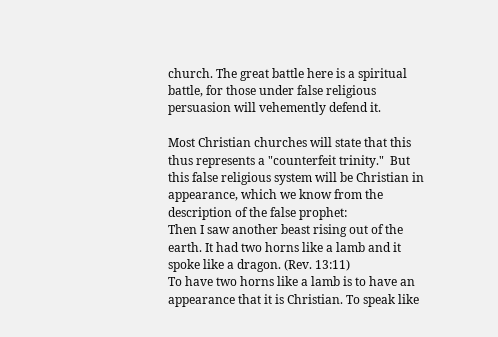church. The great battle here is a spiritual battle, for those under false religious persuasion will vehemently defend it.

Most Christian churches will state that this thus represents a "counterfeit trinity."  But this false religious system will be Christian in appearance, which we know from the description of the false prophet:
Then I saw another beast rising out of the earth. It had two horns like a lamb and it spoke like a dragon. (Rev. 13:11)
To have two horns like a lamb is to have an appearance that it is Christian. To speak like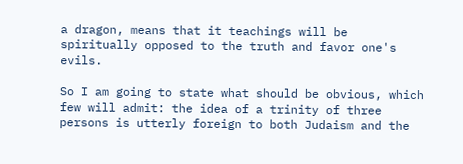a dragon, means that it teachings will be spiritually opposed to the truth and favor one's evils.

So I am going to state what should be obvious, which few will admit: the idea of a trinity of three persons is utterly foreign to both Judaism and the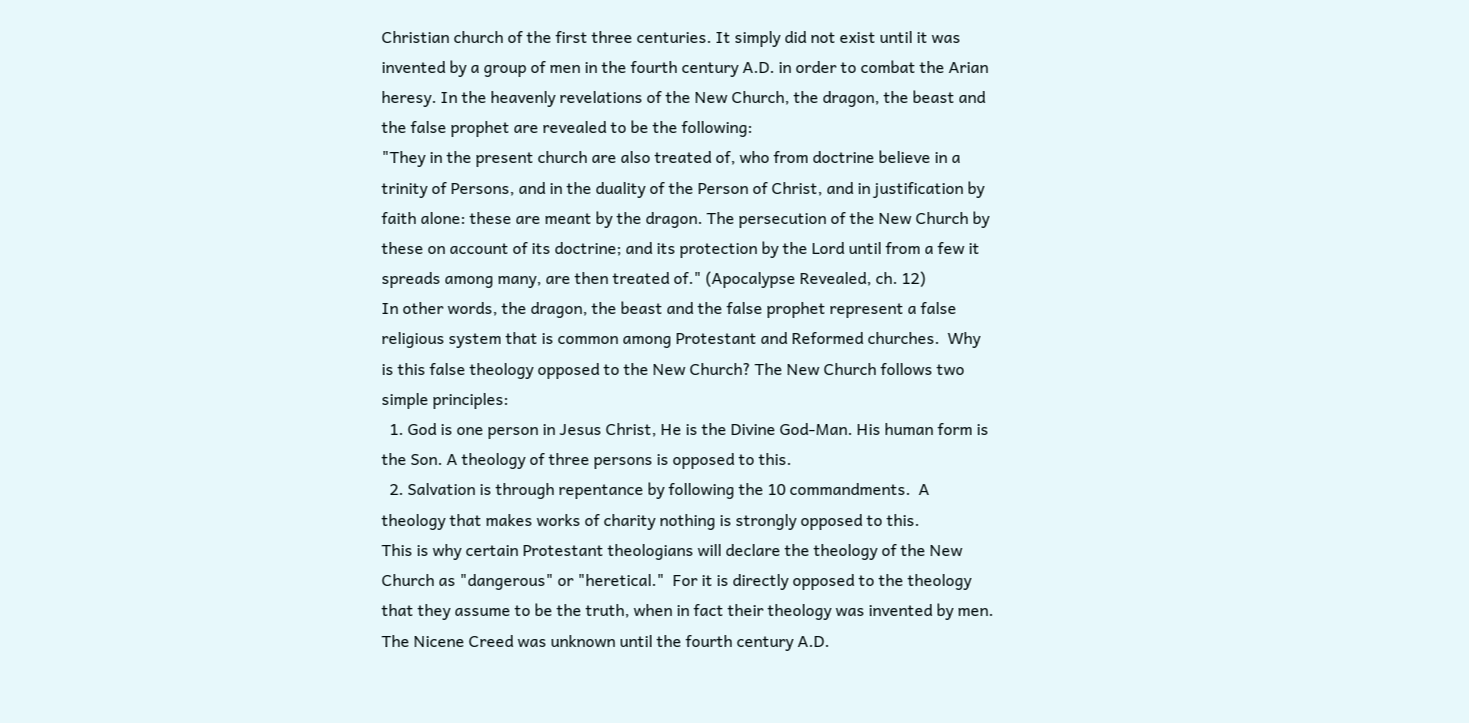Christian church of the first three centuries. It simply did not exist until it was invented by a group of men in the fourth century A.D. in order to combat the Arian heresy. In the heavenly revelations of the New Church, the dragon, the beast and the false prophet are revealed to be the following:
"They in the present church are also treated of, who from doctrine believe in a trinity of Persons, and in the duality of the Person of Christ, and in justification by faith alone: these are meant by the dragon. The persecution of the New Church by these on account of its doctrine; and its protection by the Lord until from a few it spreads among many, are then treated of." (Apocalypse Revealed, ch. 12)
In other words, the dragon, the beast and the false prophet represent a false religious system that is common among Protestant and Reformed churches.  Why is this false theology opposed to the New Church? The New Church follows two simple principles:
  1. God is one person in Jesus Christ, He is the Divine God-Man. His human form is the Son. A theology of three persons is opposed to this.
  2. Salvation is through repentance by following the 10 commandments.  A theology that makes works of charity nothing is strongly opposed to this.
This is why certain Protestant theologians will declare the theology of the New Church as "dangerous" or "heretical."  For it is directly opposed to the theology that they assume to be the truth, when in fact their theology was invented by men.  The Nicene Creed was unknown until the fourth century A.D.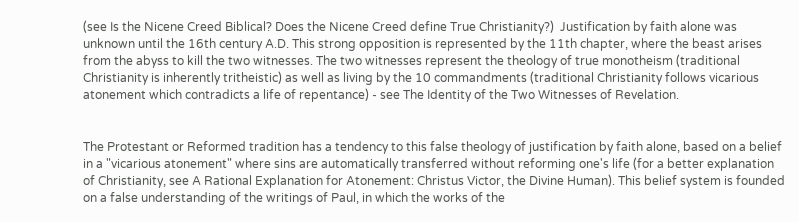(see Is the Nicene Creed Biblical? Does the Nicene Creed define True Christianity?)  Justification by faith alone was unknown until the 16th century A.D. This strong opposition is represented by the 11th chapter, where the beast arises from the abyss to kill the two witnesses. The two witnesses represent the theology of true monotheism (traditional Christianity is inherently tritheistic) as well as living by the 10 commandments (traditional Christianity follows vicarious atonement which contradicts a life of repentance) - see The Identity of the Two Witnesses of Revelation.


The Protestant or Reformed tradition has a tendency to this false theology of justification by faith alone, based on a belief in a "vicarious atonement" where sins are automatically transferred without reforming one's life (for a better explanation of Christianity, see A Rational Explanation for Atonement: Christus Victor, the Divine Human). This belief system is founded on a false understanding of the writings of Paul, in which the works of the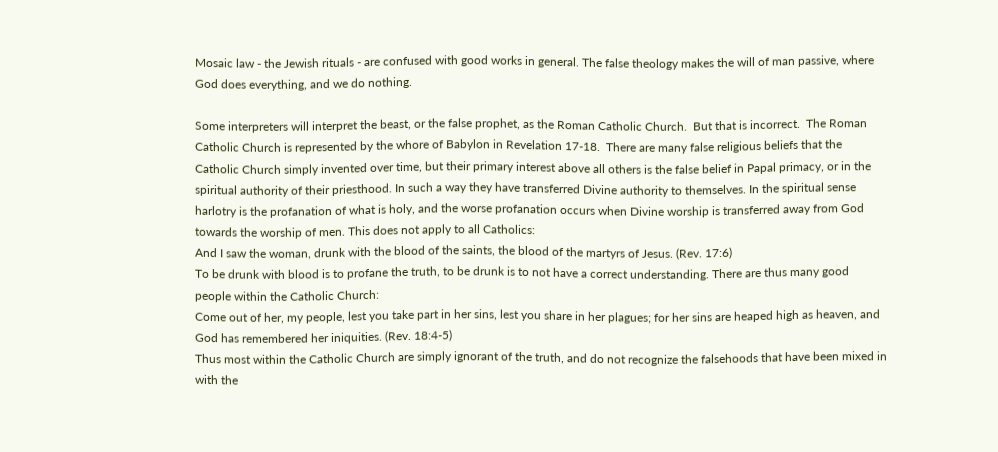Mosaic law - the Jewish rituals - are confused with good works in general. The false theology makes the will of man passive, where God does everything, and we do nothing.

Some interpreters will interpret the beast, or the false prophet, as the Roman Catholic Church.  But that is incorrect.  The Roman Catholic Church is represented by the whore of Babylon in Revelation 17-18.  There are many false religious beliefs that the Catholic Church simply invented over time, but their primary interest above all others is the false belief in Papal primacy, or in the spiritual authority of their priesthood. In such a way they have transferred Divine authority to themselves. In the spiritual sense harlotry is the profanation of what is holy, and the worse profanation occurs when Divine worship is transferred away from God towards the worship of men. This does not apply to all Catholics:
And I saw the woman, drunk with the blood of the saints, the blood of the martyrs of Jesus. (Rev. 17:6)
To be drunk with blood is to profane the truth, to be drunk is to not have a correct understanding. There are thus many good people within the Catholic Church:
Come out of her, my people, lest you take part in her sins, lest you share in her plagues; for her sins are heaped high as heaven, and God has remembered her iniquities. (Rev. 18:4-5)
Thus most within the Catholic Church are simply ignorant of the truth, and do not recognize the falsehoods that have been mixed in with the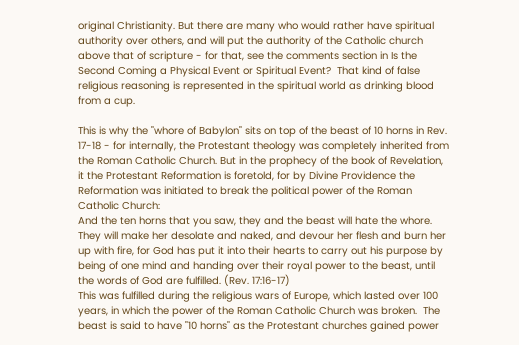original Christianity. But there are many who would rather have spiritual authority over others, and will put the authority of the Catholic church above that of scripture - for that, see the comments section in Is the Second Coming a Physical Event or Spiritual Event?  That kind of false religious reasoning is represented in the spiritual world as drinking blood from a cup.

This is why the "whore of Babylon" sits on top of the beast of 10 horns in Rev. 17-18 - for internally, the Protestant theology was completely inherited from the Roman Catholic Church. But in the prophecy of the book of Revelation, it the Protestant Reformation is foretold, for by Divine Providence the Reformation was initiated to break the political power of the Roman Catholic Church:
And the ten horns that you saw, they and the beast will hate the whore. They will make her desolate and naked, and devour her flesh and burn her up with fire, for God has put it into their hearts to carry out his purpose by being of one mind and handing over their royal power to the beast, until the words of God are fulfilled. (Rev. 17:16-17)
This was fulfilled during the religious wars of Europe, which lasted over 100 years, in which the power of the Roman Catholic Church was broken.  The beast is said to have "10 horns" as the Protestant churches gained power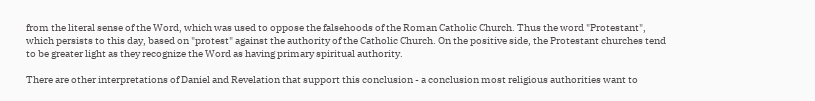from the literal sense of the Word, which was used to oppose the falsehoods of the Roman Catholic Church. Thus the word "Protestant", which persists to this day, based on "protest" against the authority of the Catholic Church. On the positive side, the Protestant churches tend to be greater light as they recognize the Word as having primary spiritual authority.

There are other interpretations of Daniel and Revelation that support this conclusion - a conclusion most religious authorities want to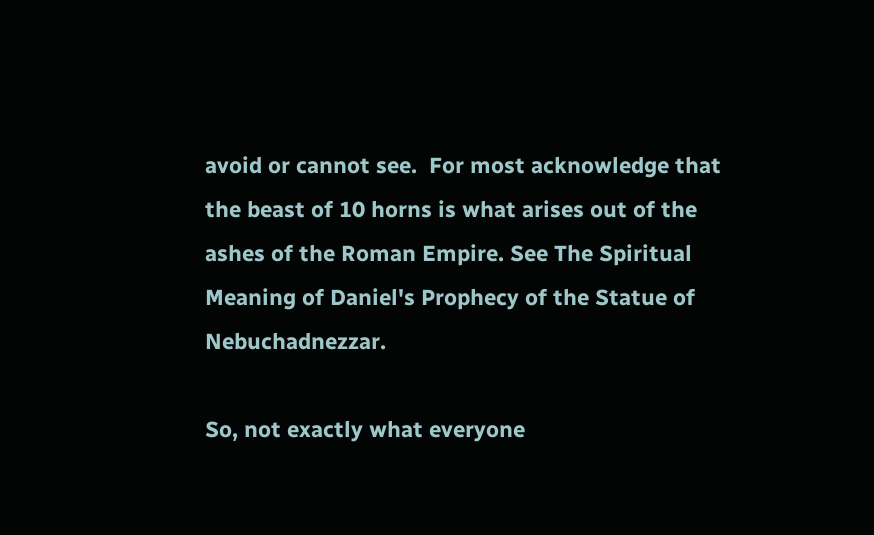avoid or cannot see.  For most acknowledge that the beast of 10 horns is what arises out of the ashes of the Roman Empire. See The Spiritual Meaning of Daniel's Prophecy of the Statue of Nebuchadnezzar.

So, not exactly what everyone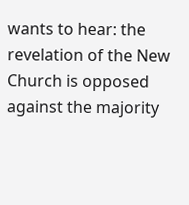wants to hear: the revelation of the New Church is opposed against the majority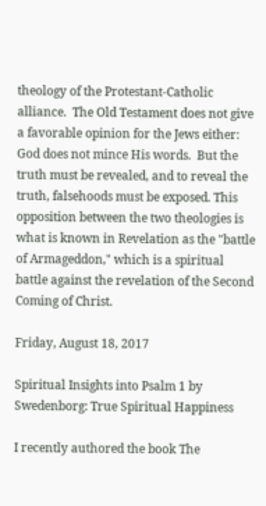theology of the Protestant-Catholic alliance.  The Old Testament does not give a favorable opinion for the Jews either: God does not mince His words.  But the truth must be revealed, and to reveal the truth, falsehoods must be exposed. This opposition between the two theologies is what is known in Revelation as the "battle of Armageddon," which is a spiritual battle against the revelation of the Second Coming of Christ.

Friday, August 18, 2017

Spiritual Insights into Psalm 1 by Swedenborg: True Spiritual Happiness

I recently authored the book The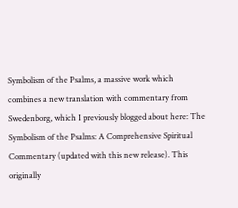Symbolism of the Psalms, a massive work which combines a new translation with commentary from Swedenborg, which I previously blogged about here: The Symbolism of the Psalms: A Comprehensive Spiritual Commentary (updated with this new release). This originally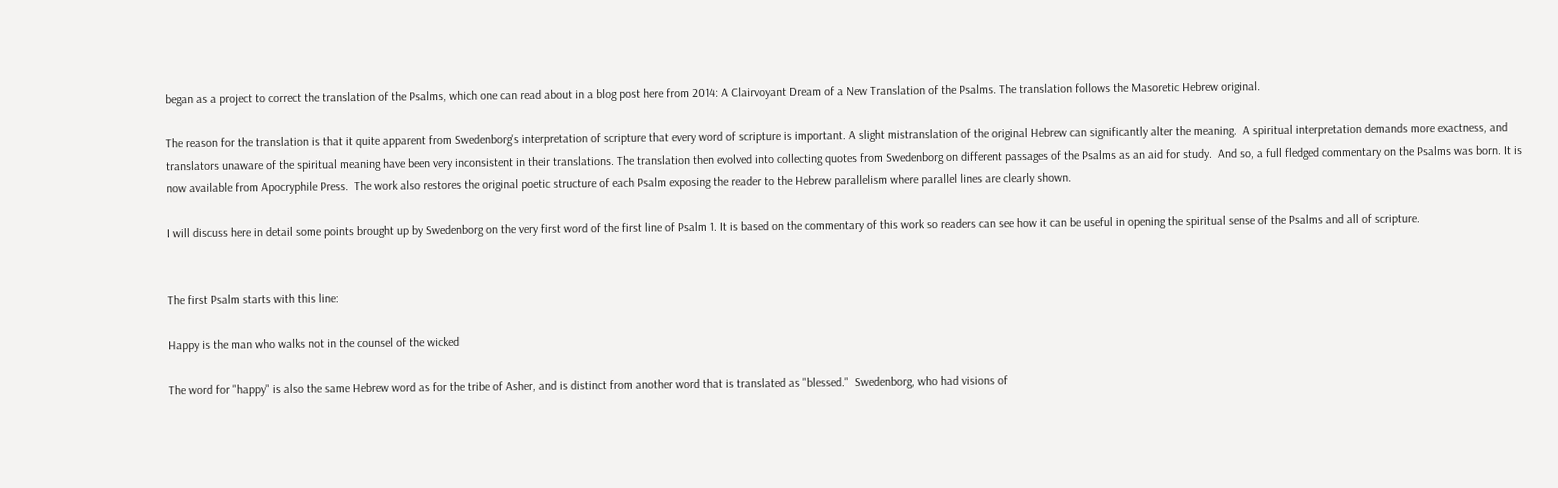began as a project to correct the translation of the Psalms, which one can read about in a blog post here from 2014: A Clairvoyant Dream of a New Translation of the Psalms. The translation follows the Masoretic Hebrew original.

The reason for the translation is that it quite apparent from Swedenborg's interpretation of scripture that every word of scripture is important. A slight mistranslation of the original Hebrew can significantly alter the meaning.  A spiritual interpretation demands more exactness, and translators unaware of the spiritual meaning have been very inconsistent in their translations. The translation then evolved into collecting quotes from Swedenborg on different passages of the Psalms as an aid for study.  And so, a full fledged commentary on the Psalms was born. It is now available from Apocryphile Press.  The work also restores the original poetic structure of each Psalm exposing the reader to the Hebrew parallelism where parallel lines are clearly shown.

I will discuss here in detail some points brought up by Swedenborg on the very first word of the first line of Psalm 1. It is based on the commentary of this work so readers can see how it can be useful in opening the spiritual sense of the Psalms and all of scripture.


The first Psalm starts with this line:

Happy is the man who walks not in the counsel of the wicked

The word for "happy" is also the same Hebrew word as for the tribe of Asher, and is distinct from another word that is translated as "blessed."  Swedenborg, who had visions of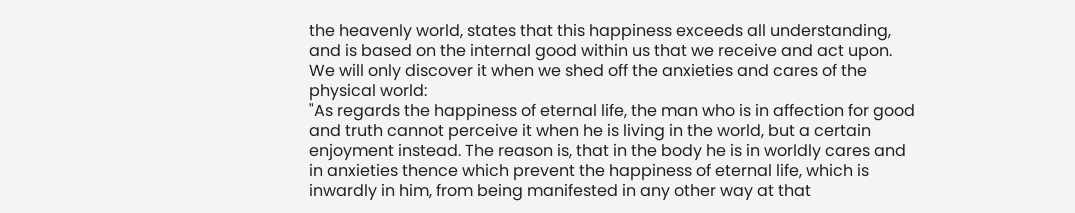the heavenly world, states that this happiness exceeds all understanding, and is based on the internal good within us that we receive and act upon. We will only discover it when we shed off the anxieties and cares of the physical world:
"As regards the happiness of eternal life, the man who is in affection for good and truth cannot perceive it when he is living in the world, but a certain enjoyment instead. The reason is, that in the body he is in worldly cares and in anxieties thence which prevent the happiness of eternal life, which is inwardly in him, from being manifested in any other way at that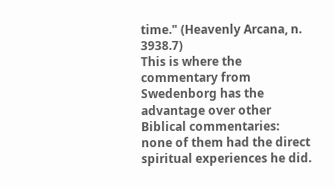time." (Heavenly Arcana, n. 3938.7)
This is where the commentary from Swedenborg has the advantage over other Biblical commentaries: none of them had the direct spiritual experiences he did.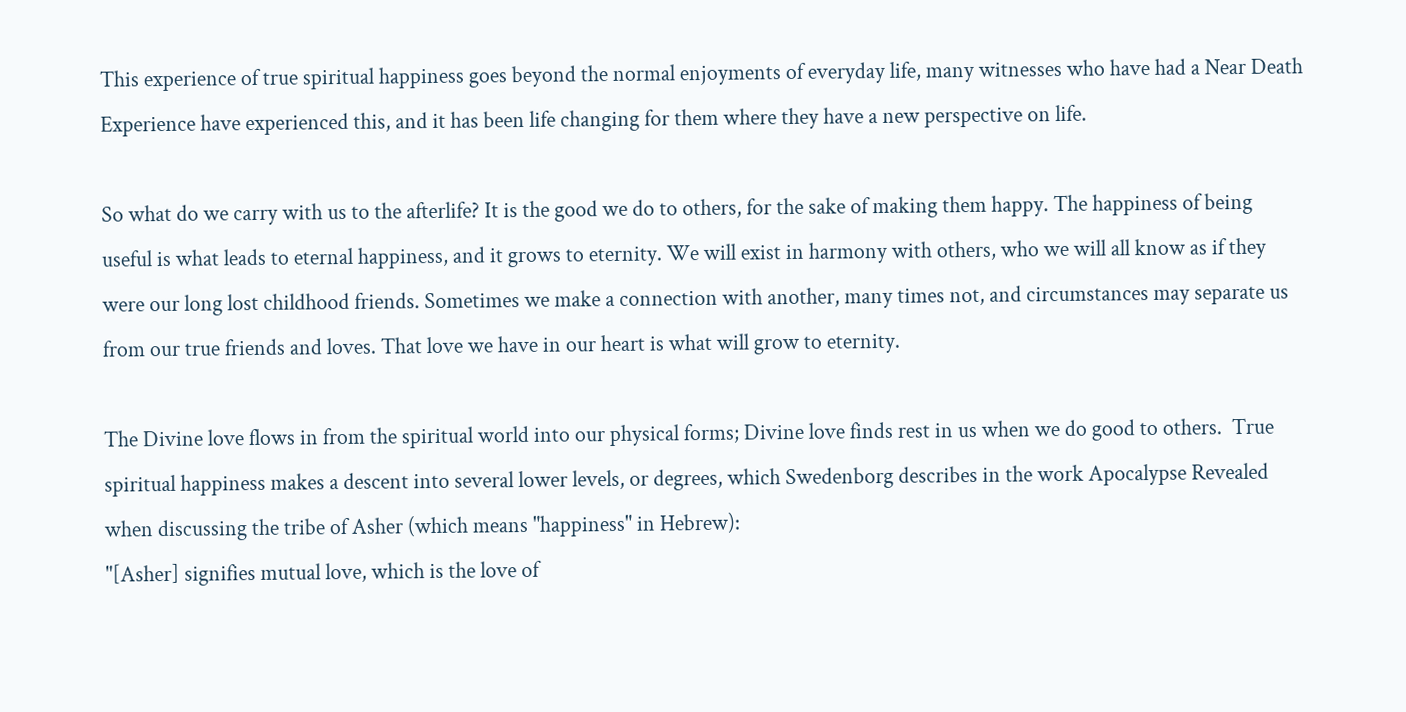This experience of true spiritual happiness goes beyond the normal enjoyments of everyday life, many witnesses who have had a Near Death Experience have experienced this, and it has been life changing for them where they have a new perspective on life.

So what do we carry with us to the afterlife? It is the good we do to others, for the sake of making them happy. The happiness of being useful is what leads to eternal happiness, and it grows to eternity. We will exist in harmony with others, who we will all know as if they were our long lost childhood friends. Sometimes we make a connection with another, many times not, and circumstances may separate us from our true friends and loves. That love we have in our heart is what will grow to eternity.

The Divine love flows in from the spiritual world into our physical forms; Divine love finds rest in us when we do good to others.  True spiritual happiness makes a descent into several lower levels, or degrees, which Swedenborg describes in the work Apocalypse Revealed when discussing the tribe of Asher (which means "happiness" in Hebrew):
"[Asher] signifies mutual love, which is the love of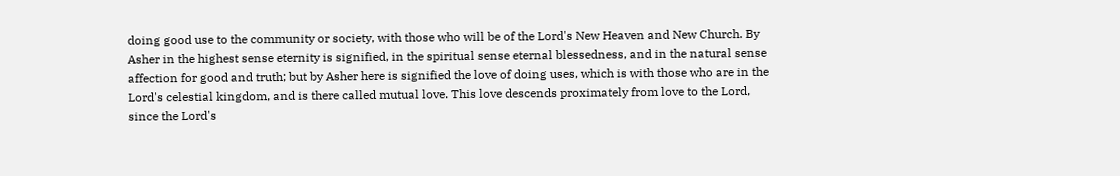doing good use to the community or society, with those who will be of the Lord's New Heaven and New Church. By Asher in the highest sense eternity is signified, in the spiritual sense eternal blessedness, and in the natural sense affection for good and truth; but by Asher here is signified the love of doing uses, which is with those who are in the Lord's celestial kingdom, and is there called mutual love. This love descends proximately from love to the Lord, since the Lord's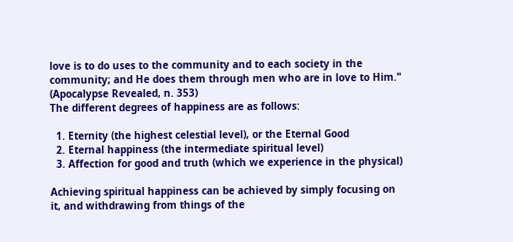love is to do uses to the community and to each society in the community; and He does them through men who are in love to Him." (Apocalypse Revealed, n. 353)
The different degrees of happiness are as follows:

  1. Eternity (the highest celestial level), or the Eternal Good
  2. Eternal happiness (the intermediate spiritual level)
  3. Affection for good and truth (which we experience in the physical)

Achieving spiritual happiness can be achieved by simply focusing on it, and withdrawing from things of the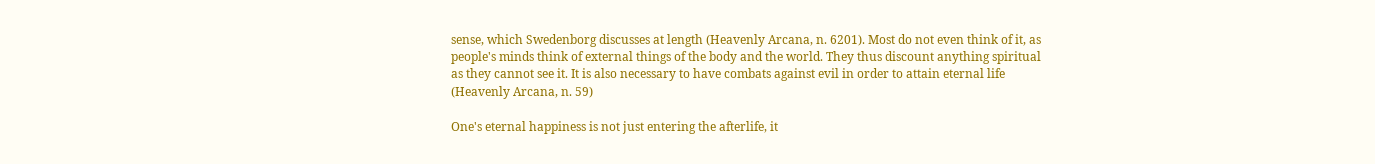sense, which Swedenborg discusses at length (Heavenly Arcana, n. 6201). Most do not even think of it, as people's minds think of external things of the body and the world. They thus discount anything spiritual as they cannot see it. It is also necessary to have combats against evil in order to attain eternal life (Heavenly Arcana, n. 59)

One's eternal happiness is not just entering the afterlife, it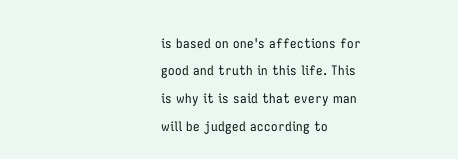is based on one's affections for good and truth in this life. This is why it is said that every man will be judged according to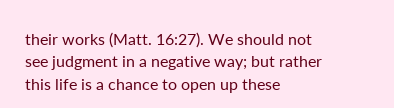their works (Matt. 16:27). We should not see judgment in a negative way; but rather this life is a chance to open up these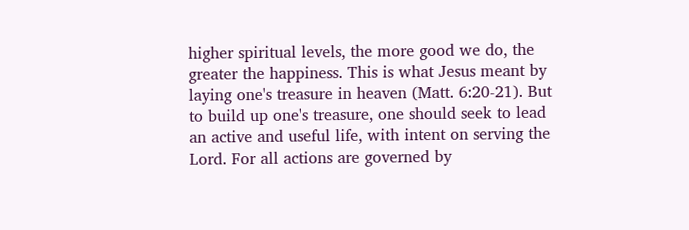higher spiritual levels, the more good we do, the greater the happiness. This is what Jesus meant by laying one's treasure in heaven (Matt. 6:20-21). But to build up one's treasure, one should seek to lead an active and useful life, with intent on serving the Lord. For all actions are governed by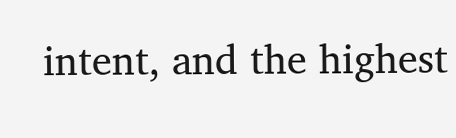intent, and the highest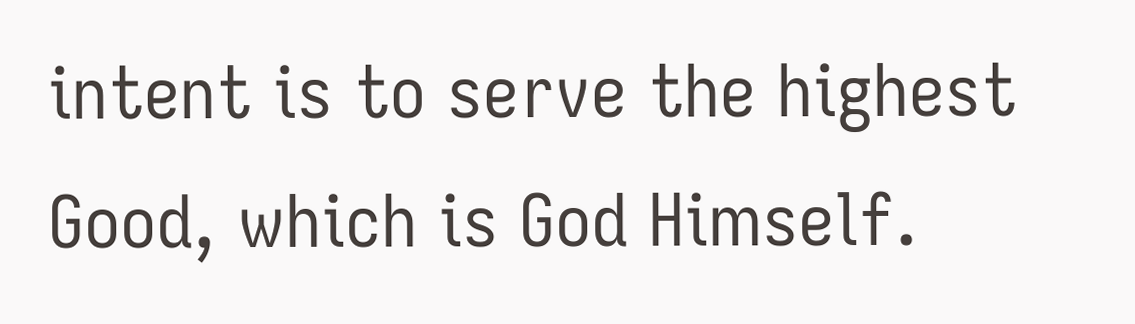intent is to serve the highest Good, which is God Himself.